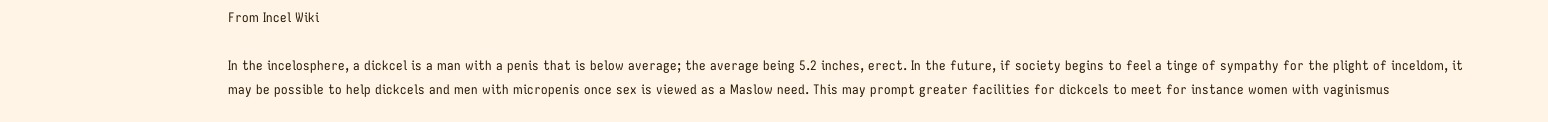From Incel Wiki

In the incelosphere, a dickcel is a man with a penis that is below average; the average being 5.2 inches, erect. In the future, if society begins to feel a tinge of sympathy for the plight of inceldom, it may be possible to help dickcels and men with micropenis once sex is viewed as a Maslow need. This may prompt greater facilities for dickcels to meet for instance women with vaginismus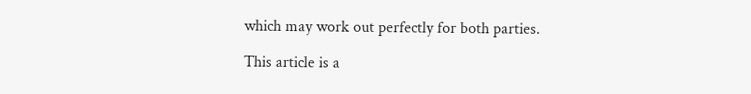which may work out perfectly for both parties.

This article is a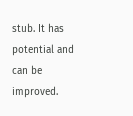stub. It has potential and can be improved.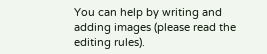You can help by writing and adding images (please read the editing rules).